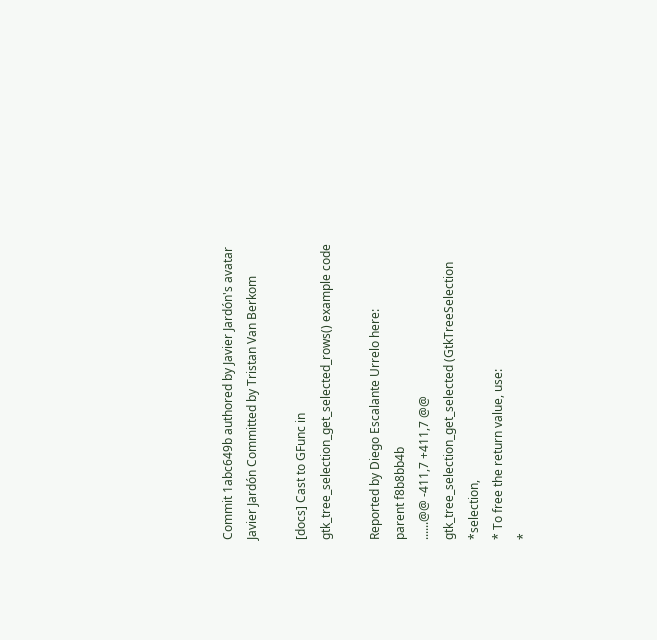Commit 1abc649b authored by Javier Jardón's avatar Javier Jardón Committed by Tristan Van Berkom

[docs] Cast to GFunc in gtk_tree_selection_get_selected_rows() example code

Reported by Diego Escalante Urrelo here:
parent f8b8bb4b
......@@ -411,7 +411,7 @@ gtk_tree_selection_get_selected (GtkTreeSelection *selection,
* To free the return value, use:
*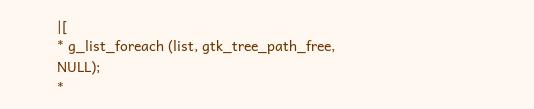|[
* g_list_foreach (list, gtk_tree_path_free, NULL);
*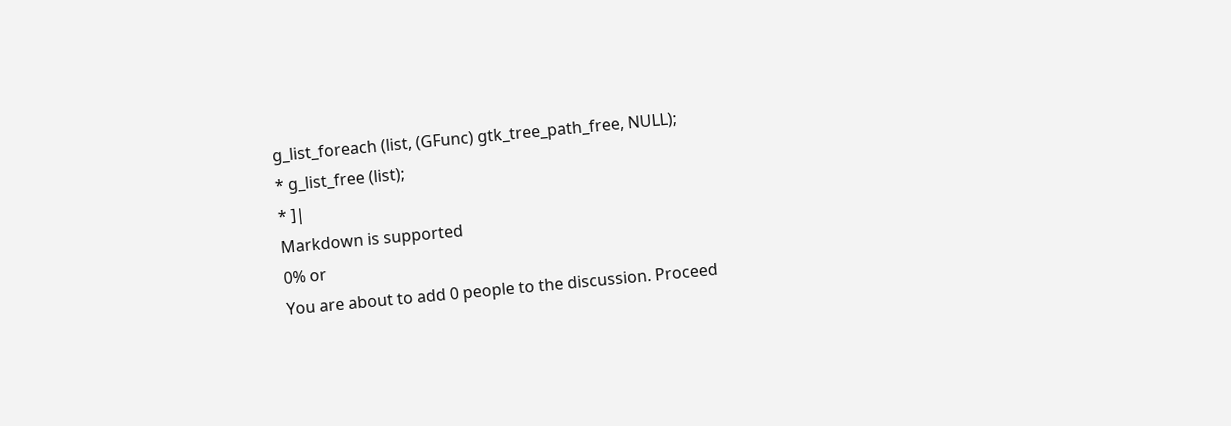g_list_foreach (list, (GFunc) gtk_tree_path_free, NULL);
* g_list_free (list);
* ]|
Markdown is supported
0% or
You are about to add 0 people to the discussion. Proceed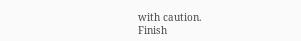with caution.
Finish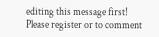editing this message first!
Please register or to comment